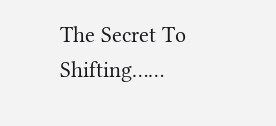The Secret To Shifting……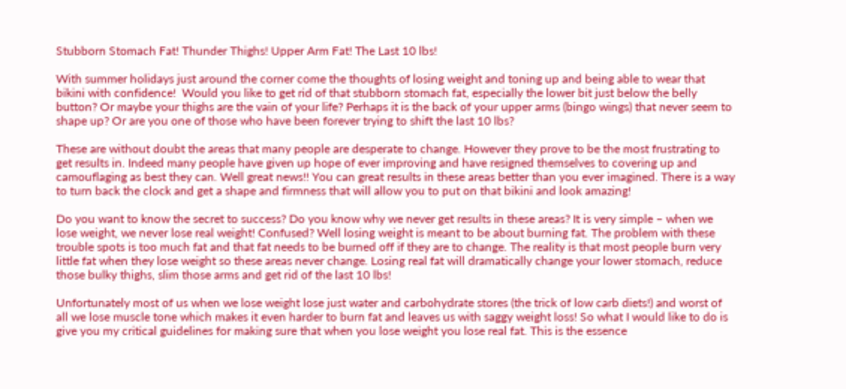Stubborn Stomach Fat! Thunder Thighs! Upper Arm Fat! The Last 10 lbs!

With summer holidays just around the corner come the thoughts of losing weight and toning up and being able to wear that bikini with confidence!  Would you like to get rid of that stubborn stomach fat, especially the lower bit just below the belly button? Or maybe your thighs are the vain of your life? Perhaps it is the back of your upper arms (bingo wings) that never seem to shape up? Or are you one of those who have been forever trying to shift the last 10 lbs?

These are without doubt the areas that many people are desperate to change. However they prove to be the most frustrating to get results in. Indeed many people have given up hope of ever improving and have resigned themselves to covering up and camouflaging as best they can. Well great news!! You can great results in these areas better than you ever imagined. There is a way to turn back the clock and get a shape and firmness that will allow you to put on that bikini and look amazing!

Do you want to know the secret to success? Do you know why we never get results in these areas? It is very simple – when we lose weight, we never lose real weight! Confused? Well losing weight is meant to be about burning fat. The problem with these trouble spots is too much fat and that fat needs to be burned off if they are to change. The reality is that most people burn very little fat when they lose weight so these areas never change. Losing real fat will dramatically change your lower stomach, reduce those bulky thighs, slim those arms and get rid of the last 10 lbs!

Unfortunately most of us when we lose weight lose just water and carbohydrate stores (the trick of low carb diets!) and worst of all we lose muscle tone which makes it even harder to burn fat and leaves us with saggy weight loss! So what I would like to do is give you my critical guidelines for making sure that when you lose weight you lose real fat. This is the essence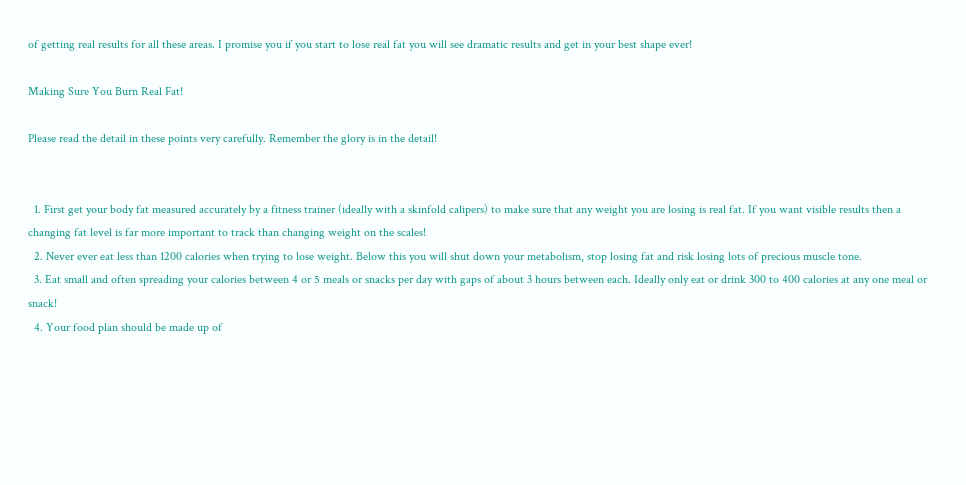of getting real results for all these areas. I promise you if you start to lose real fat you will see dramatic results and get in your best shape ever!

Making Sure You Burn Real Fat!

Please read the detail in these points very carefully. Remember the glory is in the detail!


  1. First get your body fat measured accurately by a fitness trainer (ideally with a skinfold calipers) to make sure that any weight you are losing is real fat. If you want visible results then a changing fat level is far more important to track than changing weight on the scales!
  2. Never ever eat less than 1200 calories when trying to lose weight. Below this you will shut down your metabolism, stop losing fat and risk losing lots of precious muscle tone.
  3. Eat small and often spreading your calories between 4 or 5 meals or snacks per day with gaps of about 3 hours between each. Ideally only eat or drink 300 to 400 calories at any one meal or snack!
  4. Your food plan should be made up of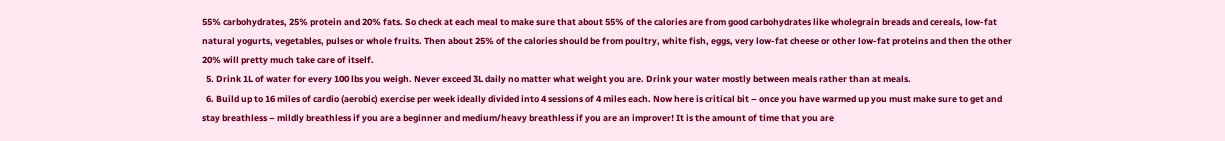55% carbohydrates, 25% protein and 20% fats. So check at each meal to make sure that about 55% of the calories are from good carbohydrates like wholegrain breads and cereals, low-fat natural yogurts, vegetables, pulses or whole fruits. Then about 25% of the calories should be from poultry, white fish, eggs, very low-fat cheese or other low-fat proteins and then the other 20% will pretty much take care of itself.
  5. Drink 1L of water for every 100 lbs you weigh. Never exceed 3L daily no matter what weight you are. Drink your water mostly between meals rather than at meals.
  6. Build up to 16 miles of cardio (aerobic) exercise per week ideally divided into 4 sessions of 4 miles each. Now here is critical bit – once you have warmed up you must make sure to get and stay breathless – mildly breathless if you are a beginner and medium/heavy breathless if you are an improver! It is the amount of time that you are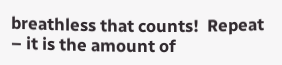breathless that counts!  Repeat – it is the amount of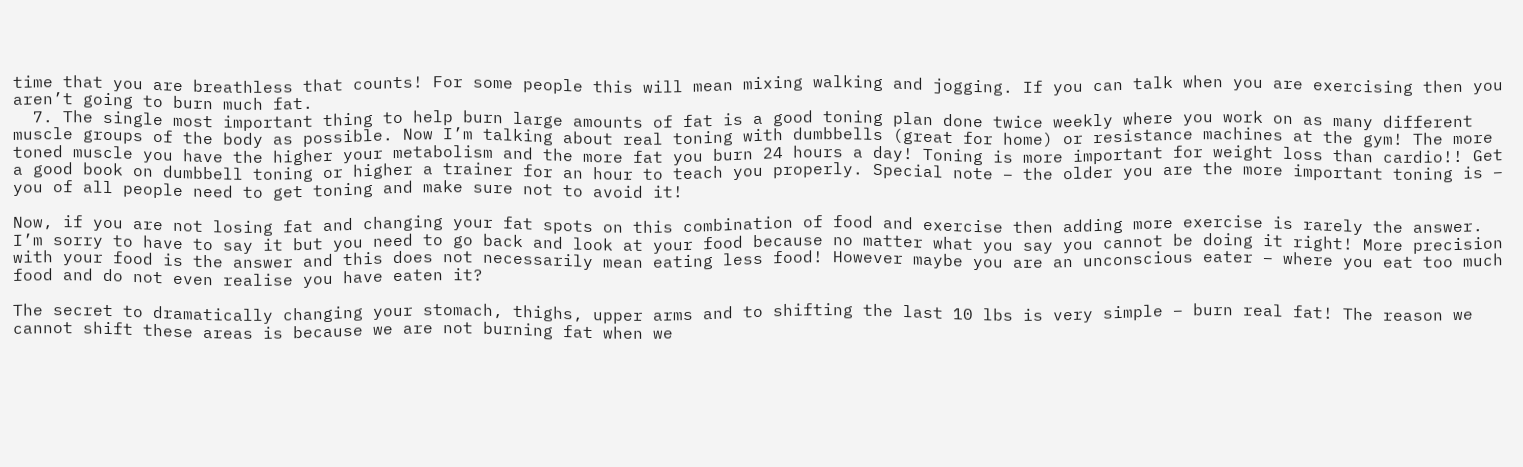time that you are breathless that counts! For some people this will mean mixing walking and jogging. If you can talk when you are exercising then you aren’t going to burn much fat.
  7. The single most important thing to help burn large amounts of fat is a good toning plan done twice weekly where you work on as many different muscle groups of the body as possible. Now I’m talking about real toning with dumbbells (great for home) or resistance machines at the gym! The more toned muscle you have the higher your metabolism and the more fat you burn 24 hours a day! Toning is more important for weight loss than cardio!! Get a good book on dumbbell toning or higher a trainer for an hour to teach you properly. Special note – the older you are the more important toning is – you of all people need to get toning and make sure not to avoid it!

Now, if you are not losing fat and changing your fat spots on this combination of food and exercise then adding more exercise is rarely the answer. I’m sorry to have to say it but you need to go back and look at your food because no matter what you say you cannot be doing it right! More precision with your food is the answer and this does not necessarily mean eating less food! However maybe you are an unconscious eater – where you eat too much food and do not even realise you have eaten it?

The secret to dramatically changing your stomach, thighs, upper arms and to shifting the last 10 lbs is very simple – burn real fat! The reason we cannot shift these areas is because we are not burning fat when we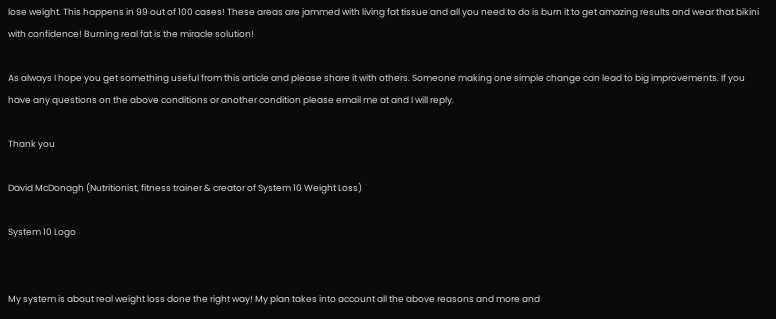lose weight. This happens in 99 out of 100 cases! These areas are jammed with living fat tissue and all you need to do is burn it to get amazing results and wear that bikini with confidence! Burning real fat is the miracle solution!

As always I hope you get something useful from this article and please share it with others. Someone making one simple change can lead to big improvements. If you have any questions on the above conditions or another condition please email me at and I will reply.

Thank you

David McDonagh (Nutritionist, fitness trainer & creator of System 10 Weight Loss)

System 10 Logo


My system is about real weight loss done the right way! My plan takes into account all the above reasons and more and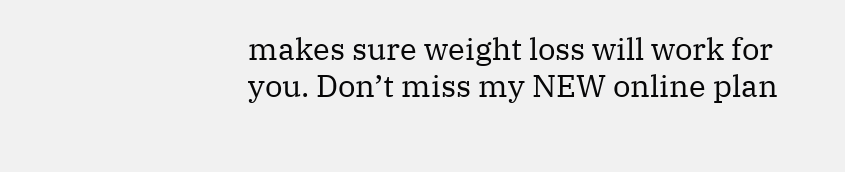makes sure weight loss will work for you. Don’t miss my NEW online plan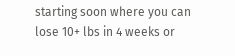starting soon where you can lose 10+ lbs in 4 weeks or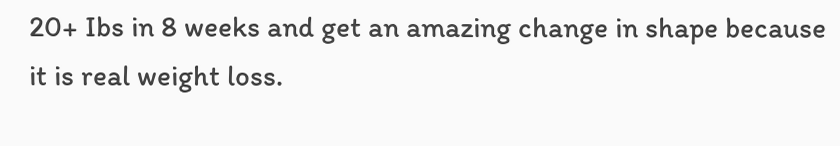20+ Ibs in 8 weeks and get an amazing change in shape because it is real weight loss.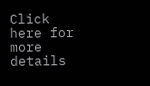Click here for more details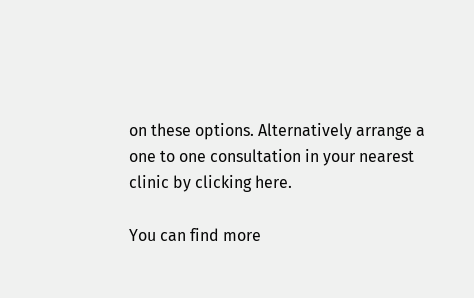on these options. Alternatively arrange a one to one consultation in your nearest clinic by clicking here.

You can find more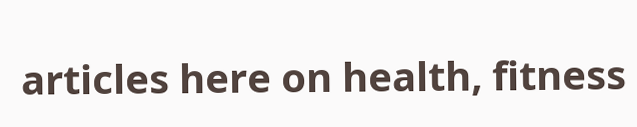articles here on health, fitness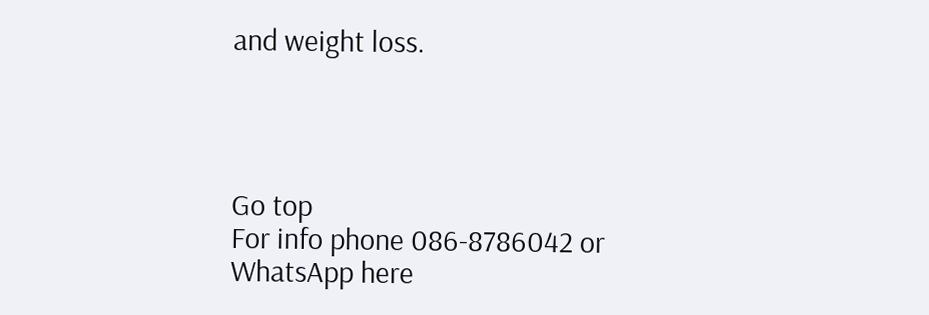and weight loss.




Go top
For info phone 086-8786042 or WhatsApp here